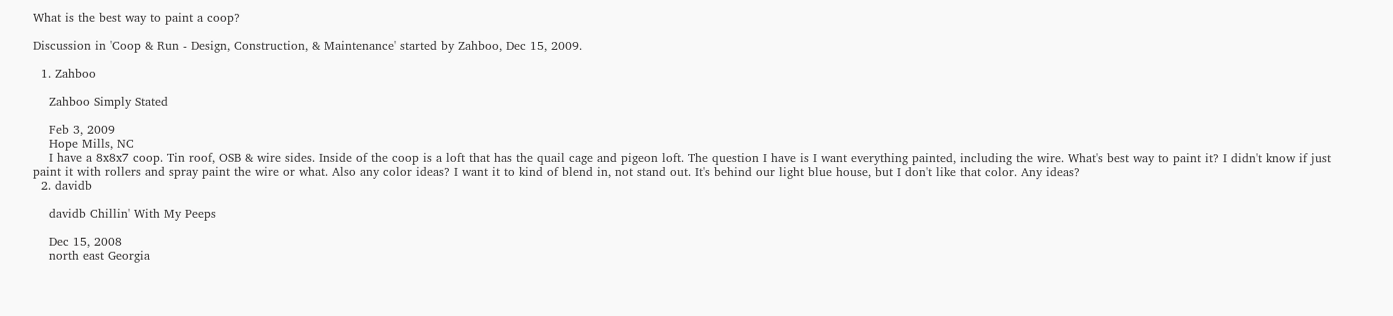What is the best way to paint a coop?

Discussion in 'Coop & Run - Design, Construction, & Maintenance' started by Zahboo, Dec 15, 2009.

  1. Zahboo

    Zahboo Simply Stated

    Feb 3, 2009
    Hope Mills, NC
    I have a 8x8x7 coop. Tin roof, OSB & wire sides. Inside of the coop is a loft that has the quail cage and pigeon loft. The question I have is I want everything painted, including the wire. What's best way to paint it? I didn't know if just paint it with rollers and spray paint the wire or what. Also any color ideas? I want it to kind of blend in, not stand out. It's behind our light blue house, but I don't like that color. Any ideas?
  2. davidb

    davidb Chillin' With My Peeps

    Dec 15, 2008
    north east Georgia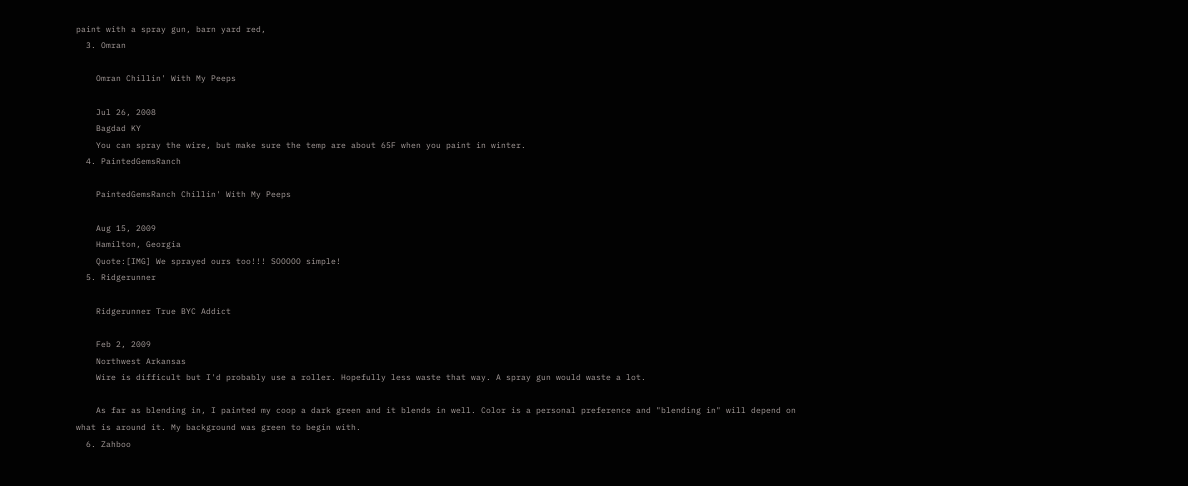paint with a spray gun, barn yard red,
  3. Omran

    Omran Chillin' With My Peeps

    Jul 26, 2008
    Bagdad KY
    You can spray the wire, but make sure the temp are about 65F when you paint in winter.
  4. PaintedGemsRanch

    PaintedGemsRanch Chillin' With My Peeps

    Aug 15, 2009
    Hamilton, Georgia
    Quote:[IMG] We sprayed ours too!!! SOOOOO simple!
  5. Ridgerunner

    Ridgerunner True BYC Addict

    Feb 2, 2009
    Northwest Arkansas
    Wire is difficult but I'd probably use a roller. Hopefully less waste that way. A spray gun would waste a lot.

    As far as blending in, I painted my coop a dark green and it blends in well. Color is a personal preference and "blending in" will depend on what is around it. My background was green to begin with.
  6. Zahboo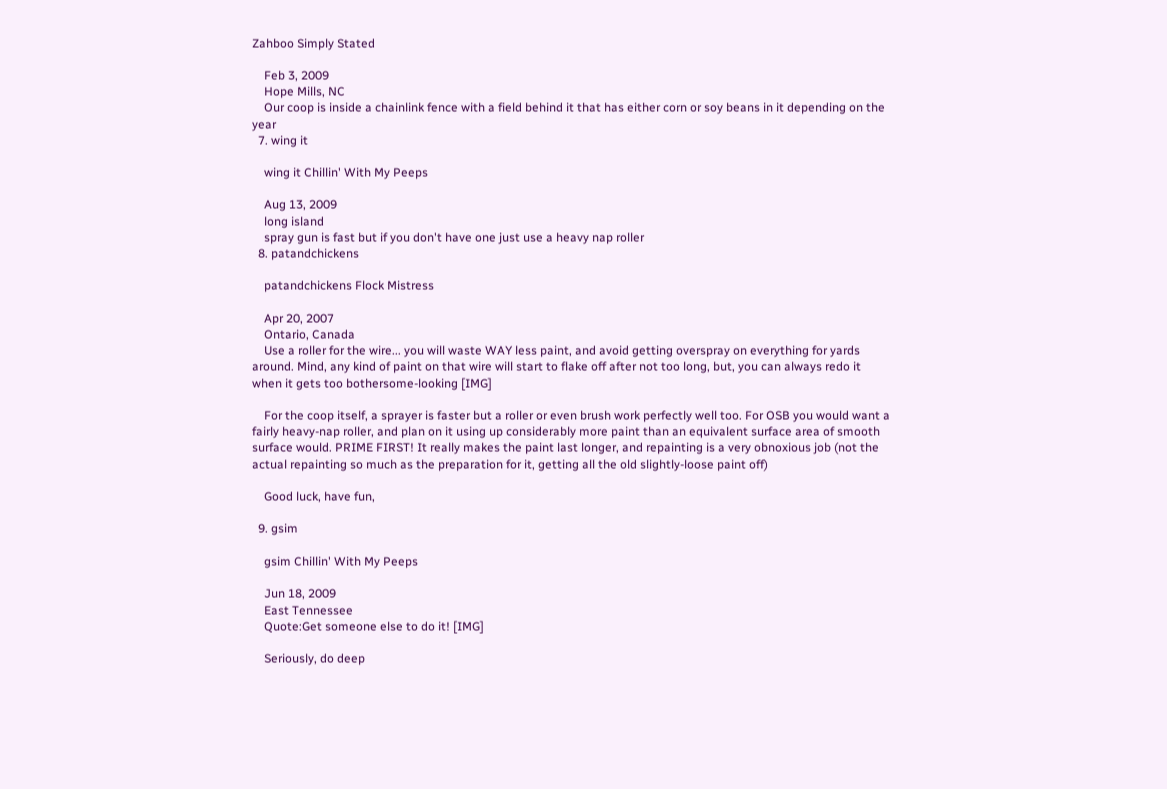Zahboo Simply Stated

    Feb 3, 2009
    Hope Mills, NC
    Our coop is inside a chainlink fence with a field behind it that has either corn or soy beans in it depending on the year
  7. wing it

    wing it Chillin' With My Peeps

    Aug 13, 2009
    long island
    spray gun is fast but if you don't have one just use a heavy nap roller
  8. patandchickens

    patandchickens Flock Mistress

    Apr 20, 2007
    Ontario, Canada
    Use a roller for the wire... you will waste WAY less paint, and avoid getting overspray on everything for yards around. Mind, any kind of paint on that wire will start to flake off after not too long, but, you can always redo it when it gets too bothersome-looking [IMG]

    For the coop itself, a sprayer is faster but a roller or even brush work perfectly well too. For OSB you would want a fairly heavy-nap roller, and plan on it using up considerably more paint than an equivalent surface area of smooth surface would. PRIME FIRST! It really makes the paint last longer, and repainting is a very obnoxious job (not the actual repainting so much as the preparation for it, getting all the old slightly-loose paint off)

    Good luck, have fun,

  9. gsim

    gsim Chillin' With My Peeps

    Jun 18, 2009
    East Tennessee
    Quote:Get someone else to do it! [IMG]

    Seriously, do deep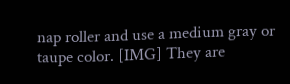nap roller and use a medium gray or taupe color. [IMG] They are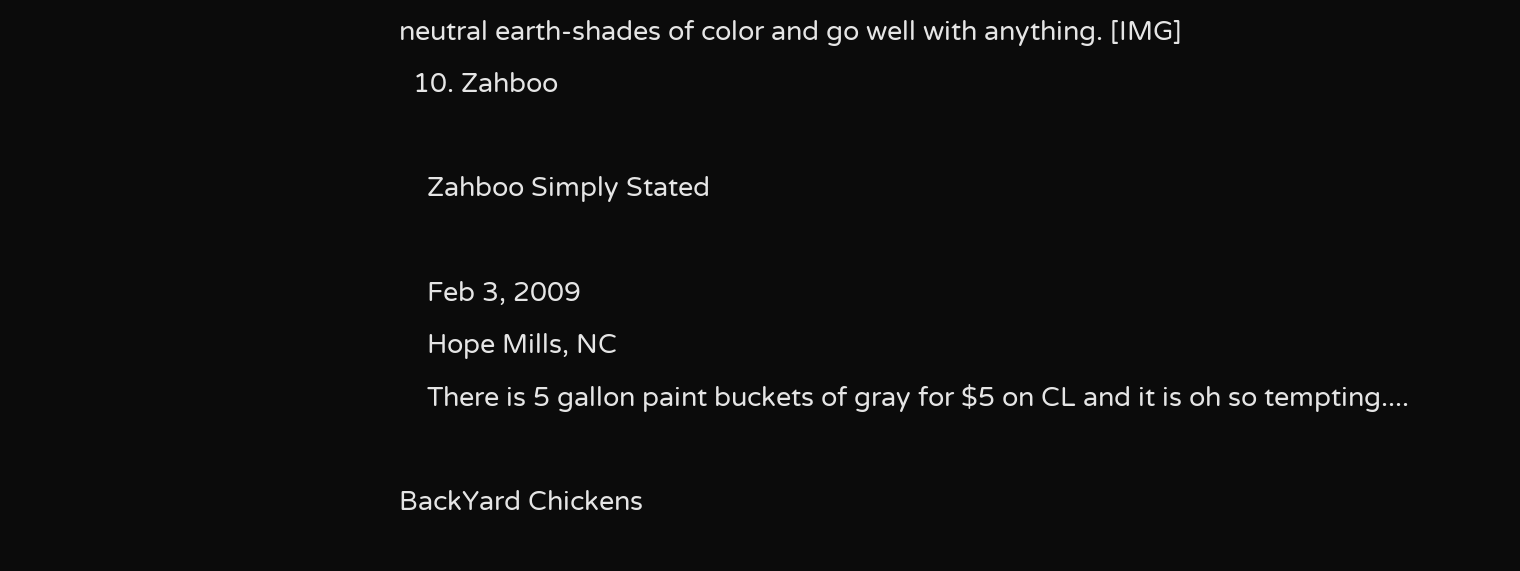neutral earth-shades of color and go well with anything. [IMG]
  10. Zahboo

    Zahboo Simply Stated

    Feb 3, 2009
    Hope Mills, NC
    There is 5 gallon paint buckets of gray for $5 on CL and it is oh so tempting....

BackYard Chickens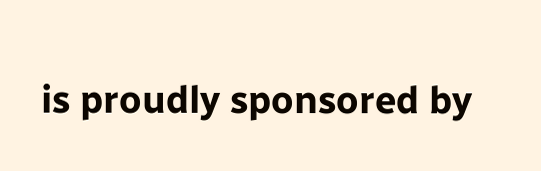is proudly sponsored by